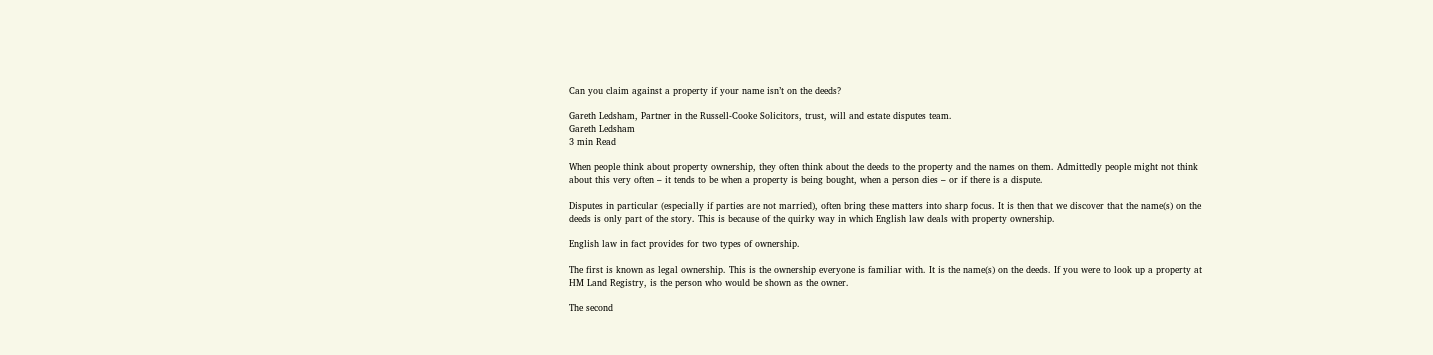Can you claim against a property if your name isn’t on the deeds?

Gareth Ledsham, Partner in the Russell-Cooke Solicitors, trust, will and estate disputes team.
Gareth Ledsham
3 min Read

When people think about property ownership, they often think about the deeds to the property and the names on them. Admittedly people might not think about this very often – it tends to be when a property is being bought, when a person dies – or if there is a dispute.

Disputes in particular (especially if parties are not married), often bring these matters into sharp focus. It is then that we discover that the name(s) on the deeds is only part of the story. This is because of the quirky way in which English law deals with property ownership.

English law in fact provides for two types of ownership.

The first is known as legal ownership. This is the ownership everyone is familiar with. It is the name(s) on the deeds. If you were to look up a property at HM Land Registry, is the person who would be shown as the owner.

The second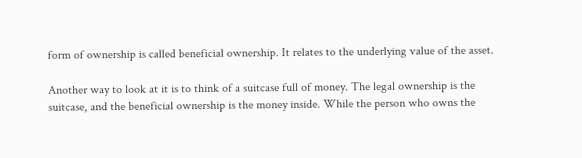form of ownership is called beneficial ownership. It relates to the underlying value of the asset.

Another way to look at it is to think of a suitcase full of money. The legal ownership is the suitcase, and the beneficial ownership is the money inside. While the person who owns the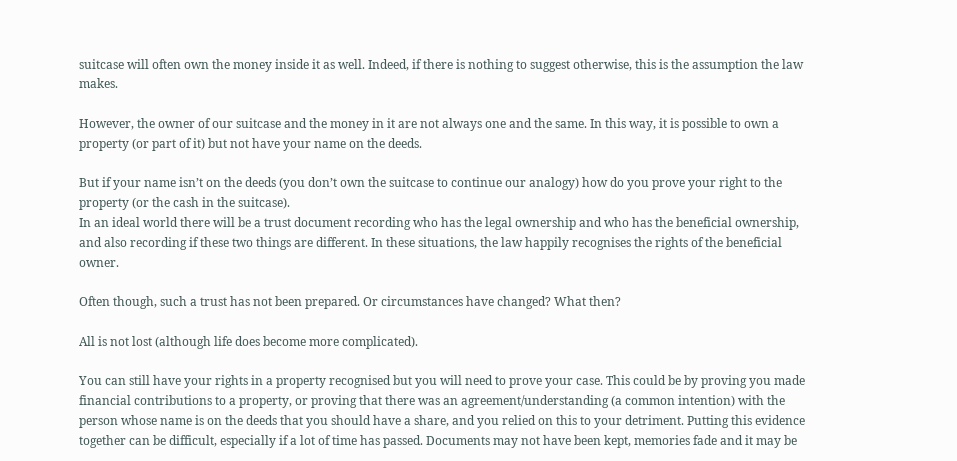suitcase will often own the money inside it as well. Indeed, if there is nothing to suggest otherwise, this is the assumption the law makes.

However, the owner of our suitcase and the money in it are not always one and the same. In this way, it is possible to own a property (or part of it) but not have your name on the deeds.

But if your name isn’t on the deeds (you don’t own the suitcase to continue our analogy) how do you prove your right to the property (or the cash in the suitcase).
In an ideal world there will be a trust document recording who has the legal ownership and who has the beneficial ownership, and also recording if these two things are different. In these situations, the law happily recognises the rights of the beneficial owner.

Often though, such a trust has not been prepared. Or circumstances have changed? What then?

All is not lost (although life does become more complicated).

You can still have your rights in a property recognised but you will need to prove your case. This could be by proving you made financial contributions to a property, or proving that there was an agreement/understanding (a common intention) with the person whose name is on the deeds that you should have a share, and you relied on this to your detriment. Putting this evidence together can be difficult, especially if a lot of time has passed. Documents may not have been kept, memories fade and it may be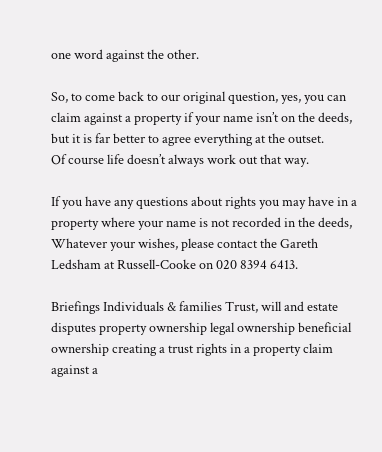one word against the other.

So, to come back to our original question, yes, you can claim against a property if your name isn’t on the deeds, but it is far better to agree everything at the outset.
Of course life doesn’t always work out that way.

If you have any questions about rights you may have in a property where your name is not recorded in the deeds, Whatever your wishes, please contact the Gareth Ledsham at Russell-Cooke on 020 8394 6413.

Briefings Individuals & families Trust, will and estate disputes property ownership legal ownership beneficial ownership creating a trust rights in a property claim against a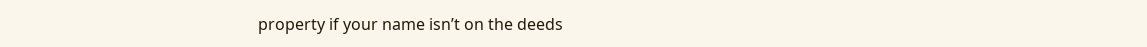property if your name isn’t on the deeds